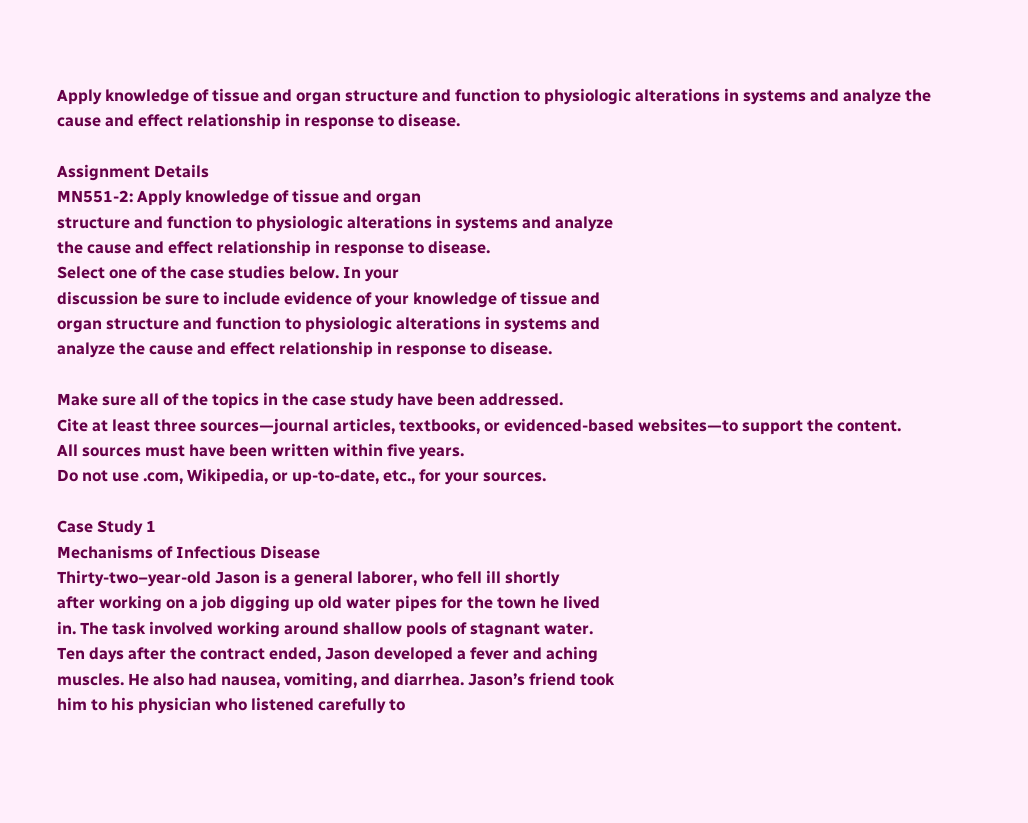Apply knowledge of tissue and organ structure and function to physiologic alterations in systems and analyze the cause and effect relationship in response to disease.

Assignment Details
MN551-2: Apply knowledge of tissue and organ
structure and function to physiologic alterations in systems and analyze
the cause and effect relationship in response to disease.
Select one of the case studies below. In your
discussion be sure to include evidence of your knowledge of tissue and
organ structure and function to physiologic alterations in systems and
analyze the cause and effect relationship in response to disease.

Make sure all of the topics in the case study have been addressed.
Cite at least three sources—journal articles, textbooks, or evidenced-based websites—to support the content.
All sources must have been written within five years.
Do not use .com, Wikipedia, or up-to-date, etc., for your sources.

Case Study 1
Mechanisms of Infectious Disease
Thirty-two–year-old Jason is a general laborer, who fell ill shortly
after working on a job digging up old water pipes for the town he lived
in. The task involved working around shallow pools of stagnant water.
Ten days after the contract ended, Jason developed a fever and aching
muscles. He also had nausea, vomiting, and diarrhea. Jason’s friend took
him to his physician who listened carefully to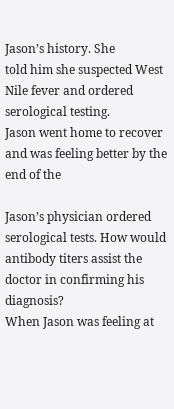Jason’s history. She
told him she suspected West Nile fever and ordered serological testing.
Jason went home to recover and was feeling better by the end of the

Jason’s physician ordered serological tests. How would antibody titers assist the doctor in confirming his diagnosis?
When Jason was feeling at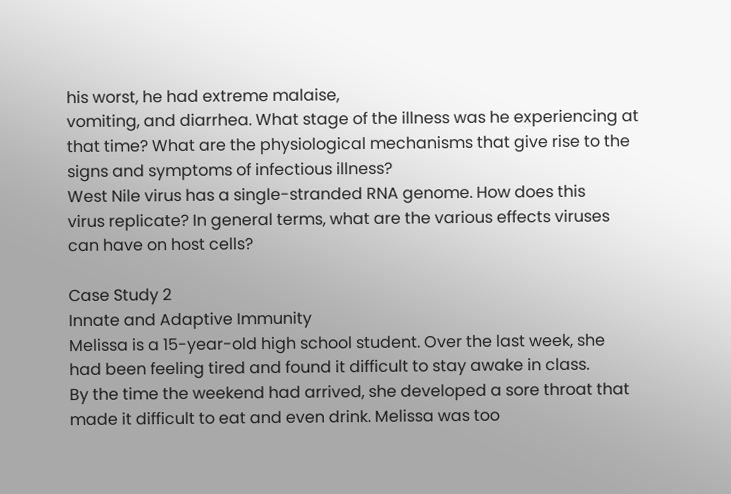his worst, he had extreme malaise,
vomiting, and diarrhea. What stage of the illness was he experiencing at
that time? What are the physiological mechanisms that give rise to the
signs and symptoms of infectious illness?
West Nile virus has a single-stranded RNA genome. How does this
virus replicate? In general terms, what are the various effects viruses
can have on host cells?

Case Study 2
Innate and Adaptive Immunity
Melissa is a 15-year-old high school student. Over the last week, she
had been feeling tired and found it difficult to stay awake in class.
By the time the weekend had arrived, she developed a sore throat that
made it difficult to eat and even drink. Melissa was too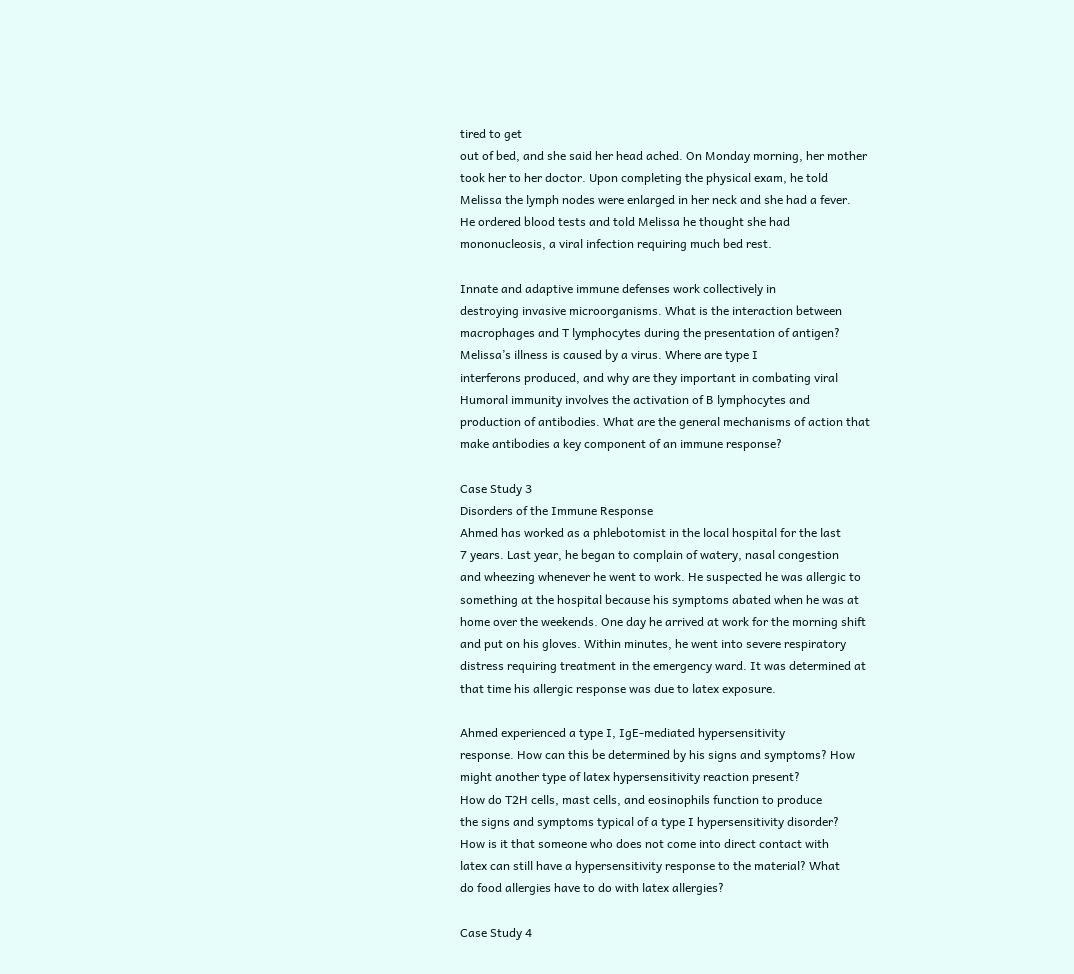tired to get
out of bed, and she said her head ached. On Monday morning, her mother
took her to her doctor. Upon completing the physical exam, he told
Melissa the lymph nodes were enlarged in her neck and she had a fever.
He ordered blood tests and told Melissa he thought she had
mononucleosis, a viral infection requiring much bed rest.

Innate and adaptive immune defenses work collectively in
destroying invasive microorganisms. What is the interaction between
macrophages and T lymphocytes during the presentation of antigen?
Melissa’s illness is caused by a virus. Where are type I
interferons produced, and why are they important in combating viral
Humoral immunity involves the activation of B lymphocytes and
production of antibodies. What are the general mechanisms of action that
make antibodies a key component of an immune response?

Case Study 3
Disorders of the Immune Response
Ahmed has worked as a phlebotomist in the local hospital for the last
7 years. Last year, he began to complain of watery, nasal congestion
and wheezing whenever he went to work. He suspected he was allergic to
something at the hospital because his symptoms abated when he was at
home over the weekends. One day he arrived at work for the morning shift
and put on his gloves. Within minutes, he went into severe respiratory
distress requiring treatment in the emergency ward. It was determined at
that time his allergic response was due to latex exposure.

Ahmed experienced a type I, IgE-mediated hypersensitivity
response. How can this be determined by his signs and symptoms? How
might another type of latex hypersensitivity reaction present?
How do T2H cells, mast cells, and eosinophils function to produce
the signs and symptoms typical of a type I hypersensitivity disorder?
How is it that someone who does not come into direct contact with
latex can still have a hypersensitivity response to the material? What
do food allergies have to do with latex allergies?

Case Study 4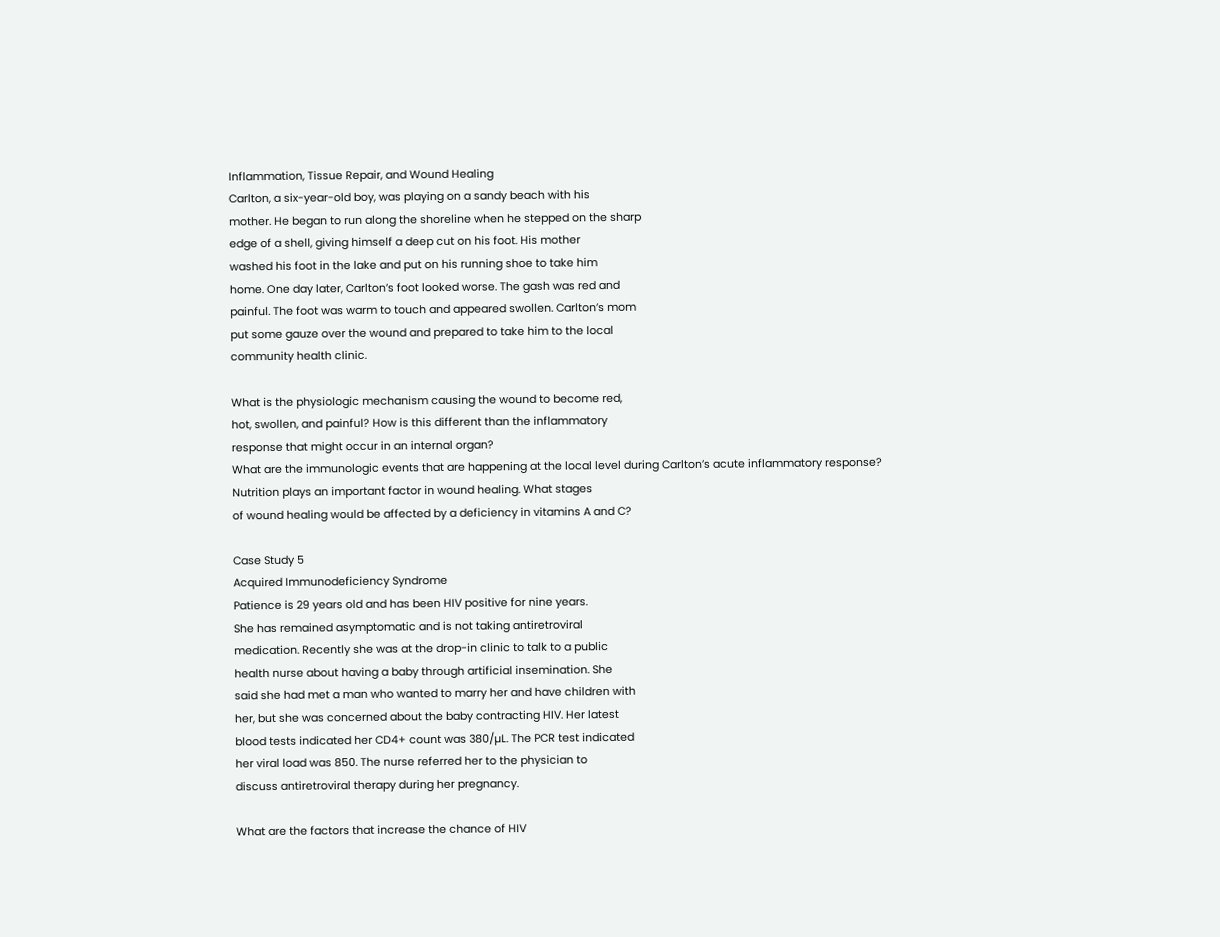Inflammation, Tissue Repair, and Wound Healing
Carlton, a six-year-old boy, was playing on a sandy beach with his
mother. He began to run along the shoreline when he stepped on the sharp
edge of a shell, giving himself a deep cut on his foot. His mother
washed his foot in the lake and put on his running shoe to take him
home. One day later, Carlton’s foot looked worse. The gash was red and
painful. The foot was warm to touch and appeared swollen. Carlton’s mom
put some gauze over the wound and prepared to take him to the local
community health clinic.

What is the physiologic mechanism causing the wound to become red,
hot, swollen, and painful? How is this different than the inflammatory
response that might occur in an internal organ?
What are the immunologic events that are happening at the local level during Carlton’s acute inflammatory response?
Nutrition plays an important factor in wound healing. What stages
of wound healing would be affected by a deficiency in vitamins A and C?

Case Study 5
Acquired Immunodeficiency Syndrome
Patience is 29 years old and has been HIV positive for nine years.
She has remained asymptomatic and is not taking antiretroviral
medication. Recently she was at the drop-in clinic to talk to a public
health nurse about having a baby through artificial insemination. She
said she had met a man who wanted to marry her and have children with
her, but she was concerned about the baby contracting HIV. Her latest
blood tests indicated her CD4+ count was 380/µL. The PCR test indicated
her viral load was 850. The nurse referred her to the physician to
discuss antiretroviral therapy during her pregnancy.

What are the factors that increase the chance of HIV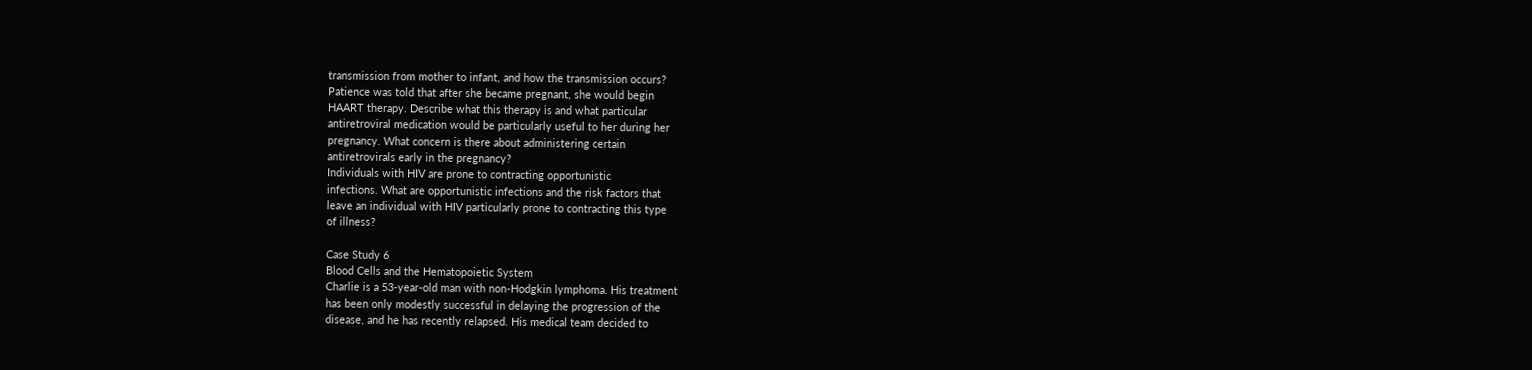transmission from mother to infant, and how the transmission occurs?
Patience was told that after she became pregnant, she would begin
HAART therapy. Describe what this therapy is and what particular
antiretroviral medication would be particularly useful to her during her
pregnancy. What concern is there about administering certain
antiretrovirals early in the pregnancy?
Individuals with HIV are prone to contracting opportunistic
infections. What are opportunistic infections and the risk factors that
leave an individual with HIV particularly prone to contracting this type
of illness?

Case Study 6
Blood Cells and the Hematopoietic System
Charlie is a 53-year-old man with non-Hodgkin lymphoma. His treatment
has been only modestly successful in delaying the progression of the
disease, and he has recently relapsed. His medical team decided to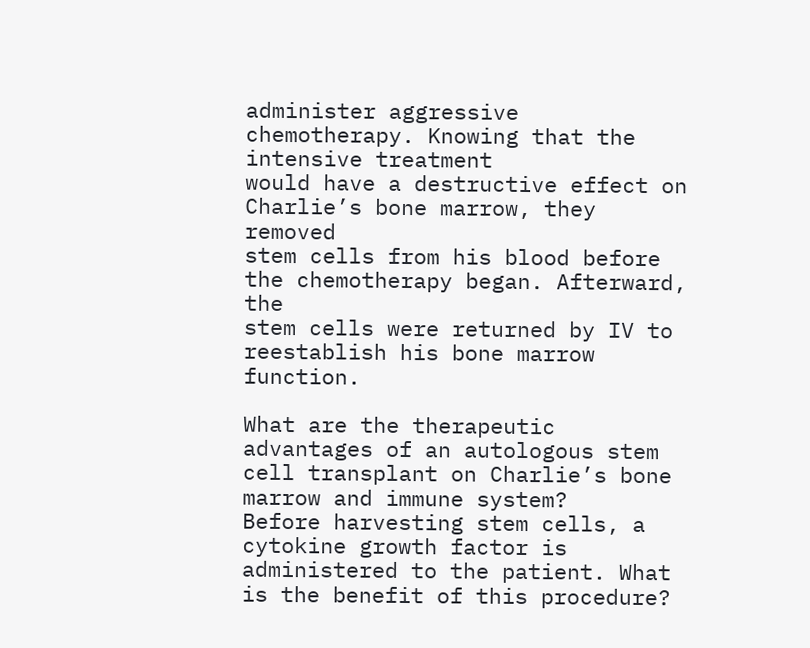administer aggressive chemotherapy. Knowing that the intensive treatment
would have a destructive effect on Charlie’s bone marrow, they removed
stem cells from his blood before the chemotherapy began. Afterward, the
stem cells were returned by IV to reestablish his bone marrow function.

What are the therapeutic advantages of an autologous stem cell transplant on Charlie’s bone marrow and immune system?
Before harvesting stem cells, a cytokine growth factor is administered to the patient. What is the benefit of this procedure?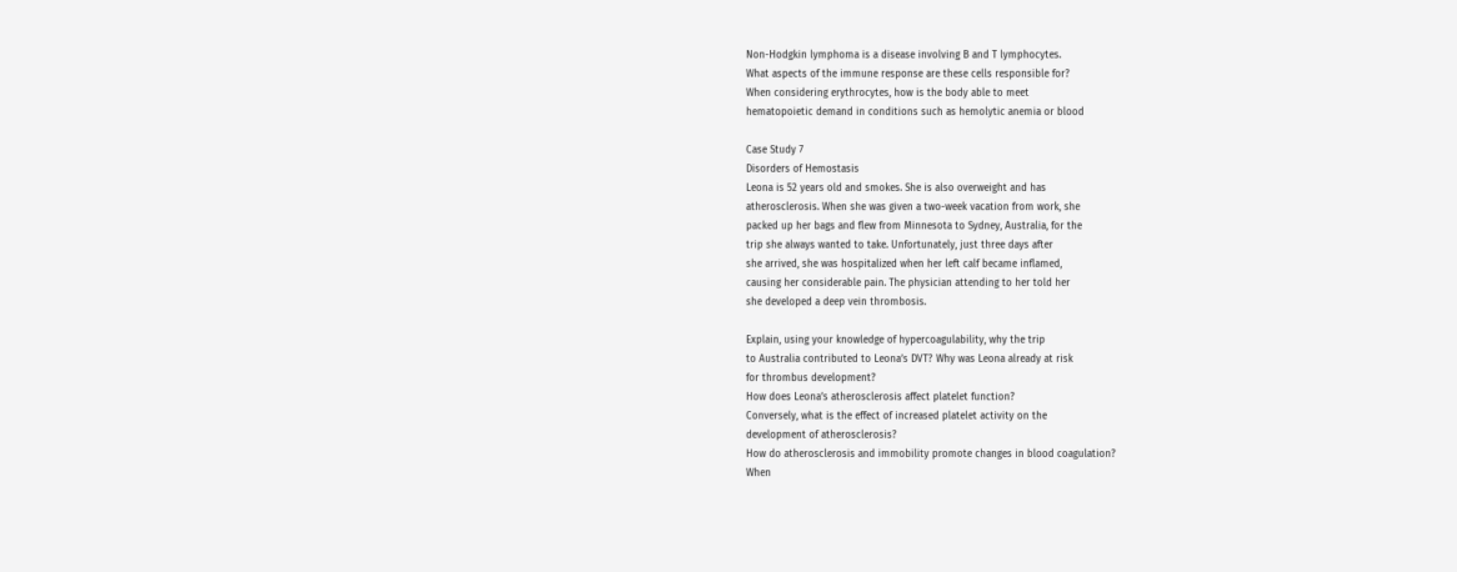Non-Hodgkin lymphoma is a disease involving B and T lymphocytes.
What aspects of the immune response are these cells responsible for?
When considering erythrocytes, how is the body able to meet
hematopoietic demand in conditions such as hemolytic anemia or blood

Case Study 7
Disorders of Hemostasis
Leona is 52 years old and smokes. She is also overweight and has
atherosclerosis. When she was given a two-week vacation from work, she
packed up her bags and flew from Minnesota to Sydney, Australia, for the
trip she always wanted to take. Unfortunately, just three days after
she arrived, she was hospitalized when her left calf became inflamed,
causing her considerable pain. The physician attending to her told her
she developed a deep vein thrombosis.

Explain, using your knowledge of hypercoagulability, why the trip
to Australia contributed to Leona’s DVT? Why was Leona already at risk
for thrombus development?
How does Leona’s atherosclerosis affect platelet function?
Conversely, what is the effect of increased platelet activity on the
development of atherosclerosis?
How do atherosclerosis and immobility promote changes in blood coagulation?
When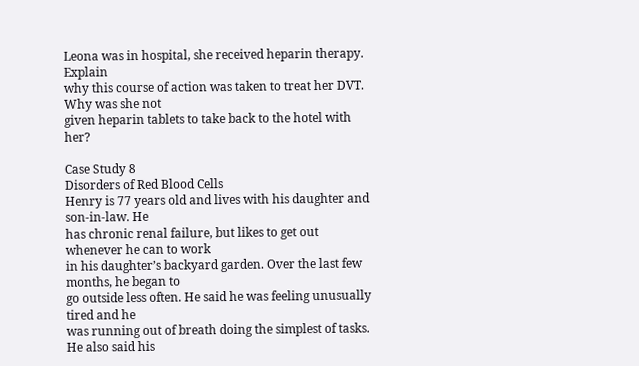Leona was in hospital, she received heparin therapy. Explain
why this course of action was taken to treat her DVT. Why was she not
given heparin tablets to take back to the hotel with her?

Case Study 8
Disorders of Red Blood Cells
Henry is 77 years old and lives with his daughter and son-in-law. He
has chronic renal failure, but likes to get out whenever he can to work
in his daughter’s backyard garden. Over the last few months, he began to
go outside less often. He said he was feeling unusually tired and he
was running out of breath doing the simplest of tasks. He also said his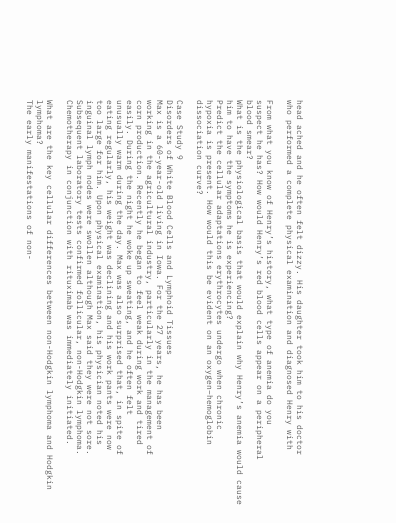head ached and he often felt dizzy. His daughter took him to his doctor
who performed a complete physical examination and diagnosed Henry with

From what you know of Henry’s history, what type of anemia do you
suspect he has? How would Henry’s red blood cells appear on a peripheral
blood smear?
What is the physiological basis that would explain why Henry’s anemia would cause him to have the symptoms he is experiencing?
Predict the cellular adaptations erythrocytes undergo when chronic
hypoxia is present. How would this be evident on an oxygen–hemoglobin
dissociation curve?

Case Study 9
Disorders of White Blood Cells and Lymphoid Tissues
Max is a 60-year-old living in Iowa. For the 27 years, he has been
working in the agricultural industry, particularly in the management of
corn production. Recently he began to feel weak during work and tired
easily. During the night he woke up sweating, and he often felt
unusually warm during the day. Max was also surprised that, in spite of
eating regularly, his weight was declining and his work pants were now
too large for him. Upon physical examination, his physician noted his
inguinal lymph nodes were swollen although Max said they were not sore.
Subsequent laboratory tests confirmed follicular, non-Hodgkin lymphoma.
Chemotherapy in conjunction with rituximab was immediately initiated.

What are the key cellular differences between non-Hodgkin lymphoma and Hodgkin lymphoma?
The early manifestations of non-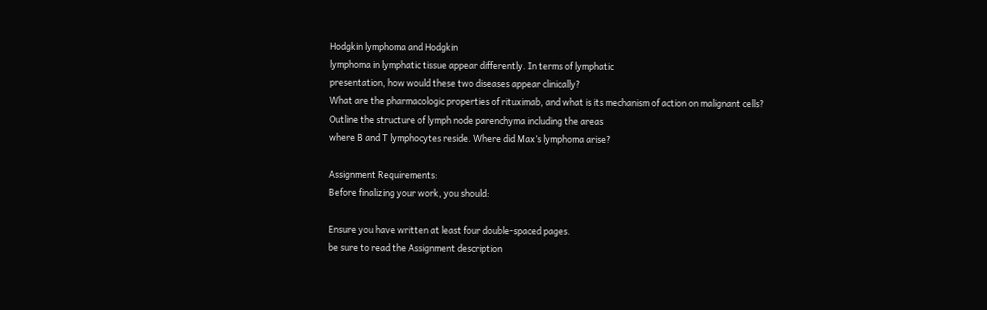Hodgkin lymphoma and Hodgkin
lymphoma in lymphatic tissue appear differently. In terms of lymphatic
presentation, how would these two diseases appear clinically?
What are the pharmacologic properties of rituximab, and what is its mechanism of action on malignant cells?
Outline the structure of lymph node parenchyma including the areas
where B and T lymphocytes reside. Where did Max’s lymphoma arise?

Assignment Requirements:
Before finalizing your work, you should:

Ensure you have written at least four double-spaced pages.
be sure to read the Assignment description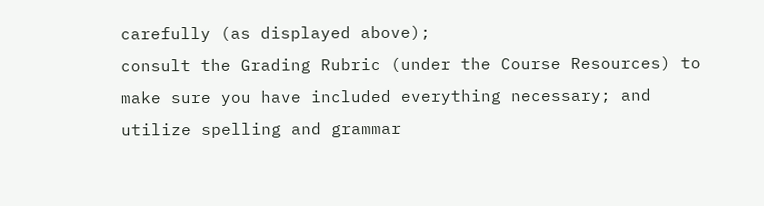carefully (as displayed above);
consult the Grading Rubric (under the Course Resources) to make sure you have included everything necessary; and
utilize spelling and grammar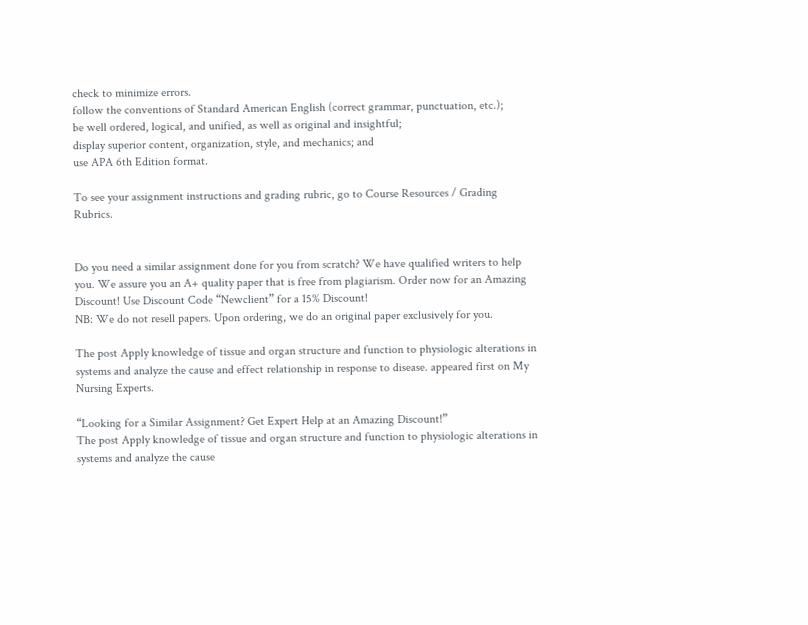check to minimize errors.
follow the conventions of Standard American English (correct grammar, punctuation, etc.);
be well ordered, logical, and unified, as well as original and insightful;
display superior content, organization, style, and mechanics; and
use APA 6th Edition format.

To see your assignment instructions and grading rubric, go to Course Resources / Grading Rubrics.


Do you need a similar assignment done for you from scratch? We have qualified writers to help you. We assure you an A+ quality paper that is free from plagiarism. Order now for an Amazing Discount! Use Discount Code “Newclient” for a 15% Discount!
NB: We do not resell papers. Upon ordering, we do an original paper exclusively for you.

The post Apply knowledge of tissue and organ structure and function to physiologic alterations in systems and analyze the cause and effect relationship in response to disease. appeared first on My Nursing Experts.

“Looking for a Similar Assignment? Get Expert Help at an Amazing Discount!”
The post Apply knowledge of tissue and organ structure and function to physiologic alterations in systems and analyze the cause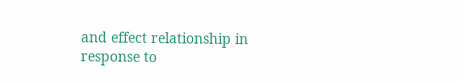and effect relationship in response to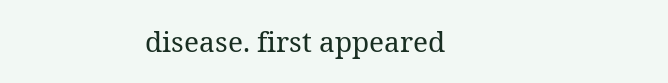disease. first appeared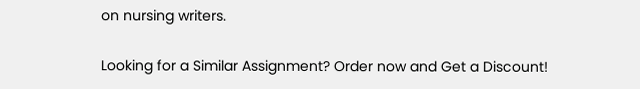on nursing writers.

Looking for a Similar Assignment? Order now and Get a Discount!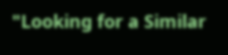"Looking for a Similar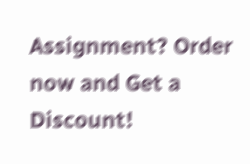Assignment? Order now and Get a Discount!